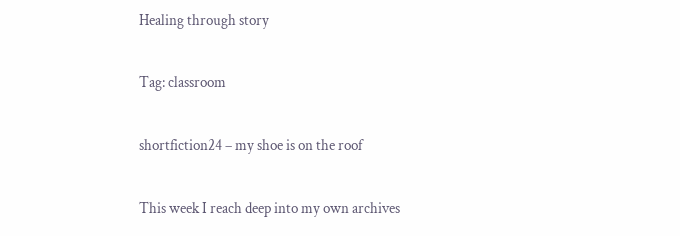Healing through story

Tag: classroom

shortfiction24 – my shoe is on the roof

This week I reach deep into my own archives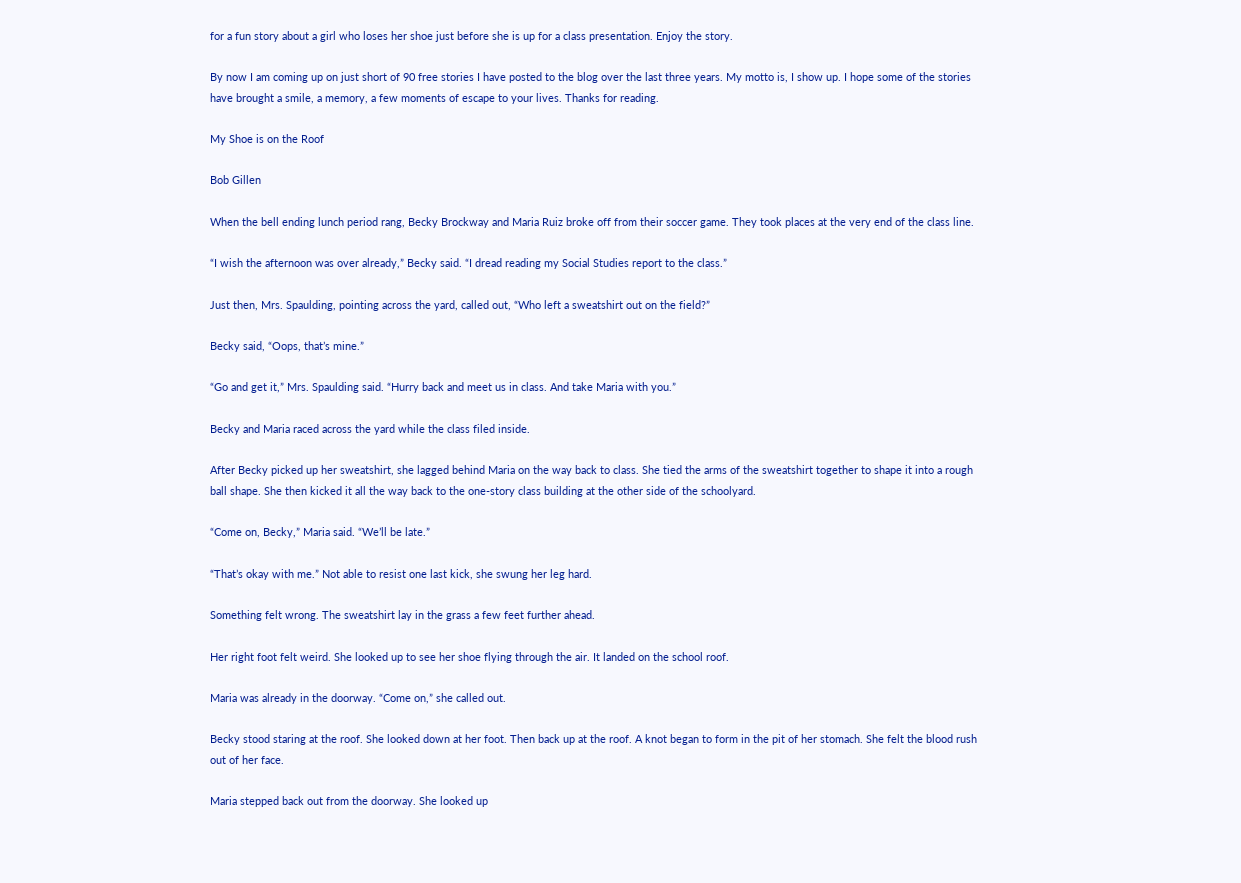for a fun story about a girl who loses her shoe just before she is up for a class presentation. Enjoy the story.

By now I am coming up on just short of 90 free stories I have posted to the blog over the last three years. My motto is, I show up. I hope some of the stories have brought a smile, a memory, a few moments of escape to your lives. Thanks for reading.

My Shoe is on the Roof

Bob Gillen

When the bell ending lunch period rang, Becky Brockway and Maria Ruiz broke off from their soccer game. They took places at the very end of the class line.

“I wish the afternoon was over already,” Becky said. “I dread reading my Social Studies report to the class.”

Just then, Mrs. Spaulding, pointing across the yard, called out, “Who left a sweatshirt out on the field?”

Becky said, “Oops, that’s mine.”

“Go and get it,” Mrs. Spaulding said. “Hurry back and meet us in class. And take Maria with you.”

Becky and Maria raced across the yard while the class filed inside.

After Becky picked up her sweatshirt, she lagged behind Maria on the way back to class. She tied the arms of the sweatshirt together to shape it into a rough ball shape. She then kicked it all the way back to the one-story class building at the other side of the schoolyard.

“Come on, Becky,” Maria said. “We’ll be late.”

“That’s okay with me.” Not able to resist one last kick, she swung her leg hard.

Something felt wrong. The sweatshirt lay in the grass a few feet further ahead.

Her right foot felt weird. She looked up to see her shoe flying through the air. It landed on the school roof.

Maria was already in the doorway. “Come on,” she called out.

Becky stood staring at the roof. She looked down at her foot. Then back up at the roof. A knot began to form in the pit of her stomach. She felt the blood rush out of her face.

Maria stepped back out from the doorway. She looked up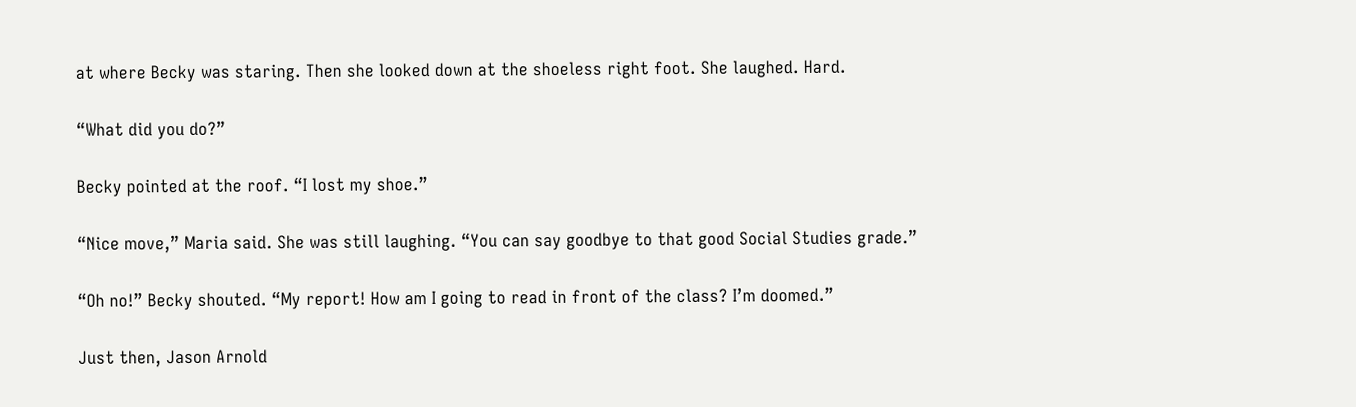at where Becky was staring. Then she looked down at the shoeless right foot. She laughed. Hard.

“What did you do?”

Becky pointed at the roof. “I lost my shoe.”

“Nice move,” Maria said. She was still laughing. “You can say goodbye to that good Social Studies grade.”

“Oh no!” Becky shouted. “My report! How am I going to read in front of the class? I’m doomed.”

Just then, Jason Arnold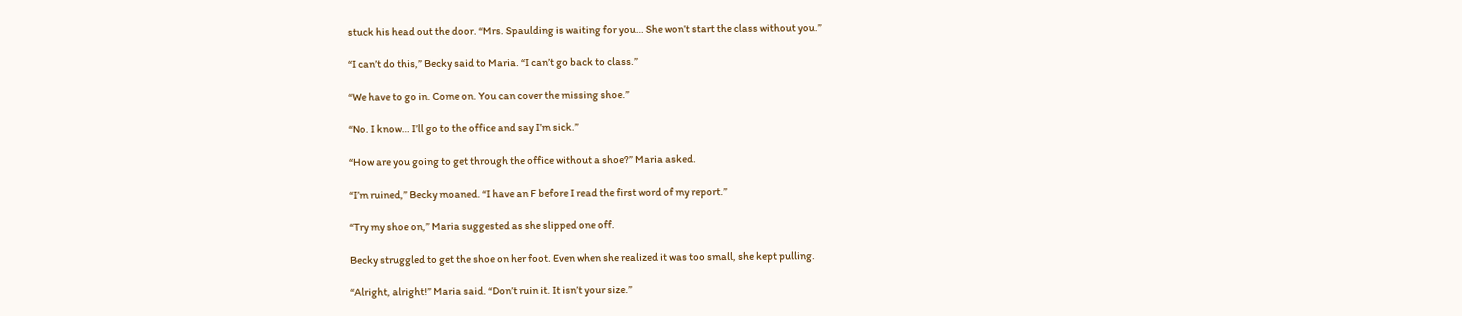stuck his head out the door. “Mrs. Spaulding is waiting for you… She won’t start the class without you.”

“I can’t do this,” Becky said to Maria. “I can’t go back to class.”

“We have to go in. Come on. You can cover the missing shoe.”

“No. I know… I’ll go to the office and say I’m sick.”

“How are you going to get through the office without a shoe?” Maria asked.

“I’m ruined,” Becky moaned. “I have an F before I read the first word of my report.”

“Try my shoe on,” Maria suggested as she slipped one off.

Becky struggled to get the shoe on her foot. Even when she realized it was too small, she kept pulling.

“Alright, alright!” Maria said. “Don’t ruin it. It isn’t your size.”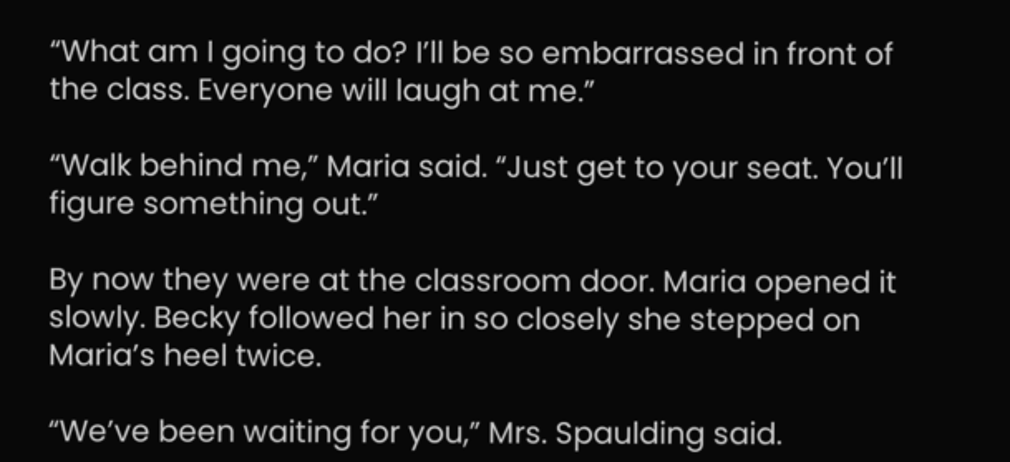“What am I going to do? I’ll be so embarrassed in front of the class. Everyone will laugh at me.”

“Walk behind me,” Maria said. “Just get to your seat. You’ll figure something out.”

By now they were at the classroom door. Maria opened it slowly. Becky followed her in so closely she stepped on Maria’s heel twice.

“We’ve been waiting for you,” Mrs. Spaulding said.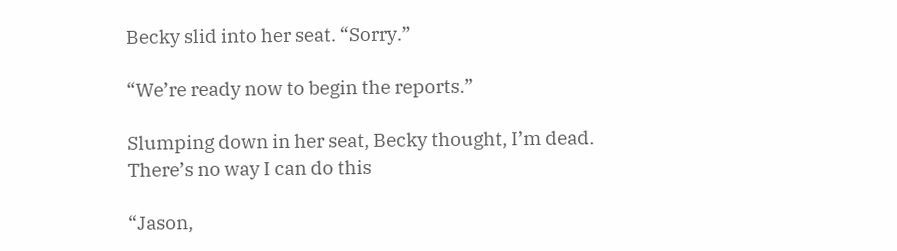Becky slid into her seat. “Sorry.”

“We’re ready now to begin the reports.”

Slumping down in her seat, Becky thought, I’m dead. There’s no way I can do this

“Jason,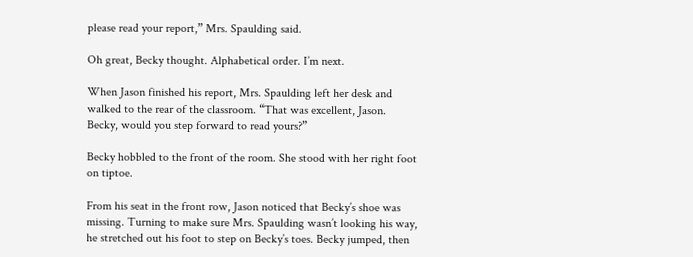please read your report,” Mrs. Spaulding said.

Oh great, Becky thought. Alphabetical order. I’m next.

When Jason finished his report, Mrs. Spaulding left her desk and walked to the rear of the classroom. “That was excellent, Jason. Becky, would you step forward to read yours?”

Becky hobbled to the front of the room. She stood with her right foot on tiptoe.

From his seat in the front row, Jason noticed that Becky’s shoe was missing. Turning to make sure Mrs. Spaulding wasn’t looking his way, he stretched out his foot to step on Becky’s toes. Becky jumped, then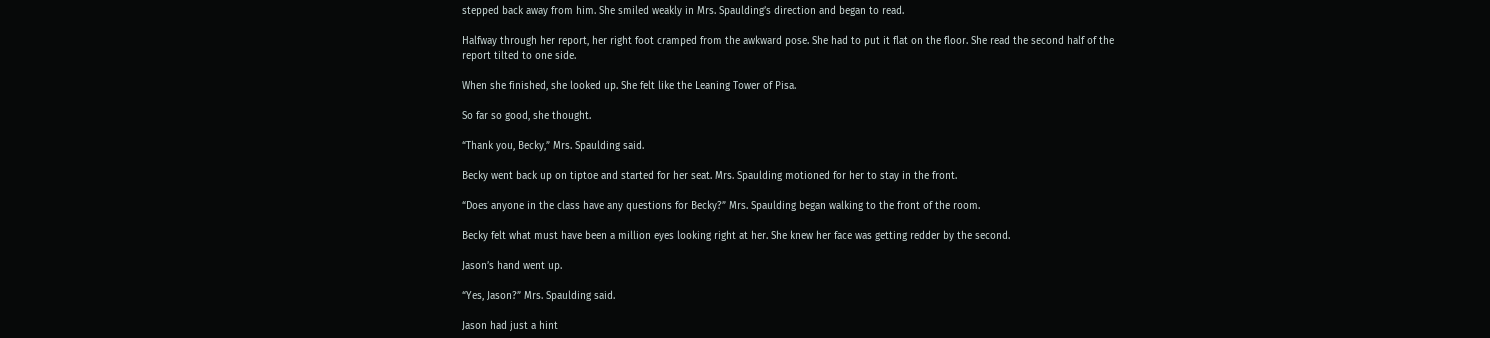stepped back away from him. She smiled weakly in Mrs. Spaulding’s direction and began to read.

Halfway through her report, her right foot cramped from the awkward pose. She had to put it flat on the floor. She read the second half of the report tilted to one side.

When she finished, she looked up. She felt like the Leaning Tower of Pisa.

So far so good, she thought.

“Thank you, Becky,” Mrs. Spaulding said.

Becky went back up on tiptoe and started for her seat. Mrs. Spaulding motioned for her to stay in the front.

“Does anyone in the class have any questions for Becky?” Mrs. Spaulding began walking to the front of the room.

Becky felt what must have been a million eyes looking right at her. She knew her face was getting redder by the second.

Jason’s hand went up.

“Yes, Jason?” Mrs. Spaulding said.

Jason had just a hint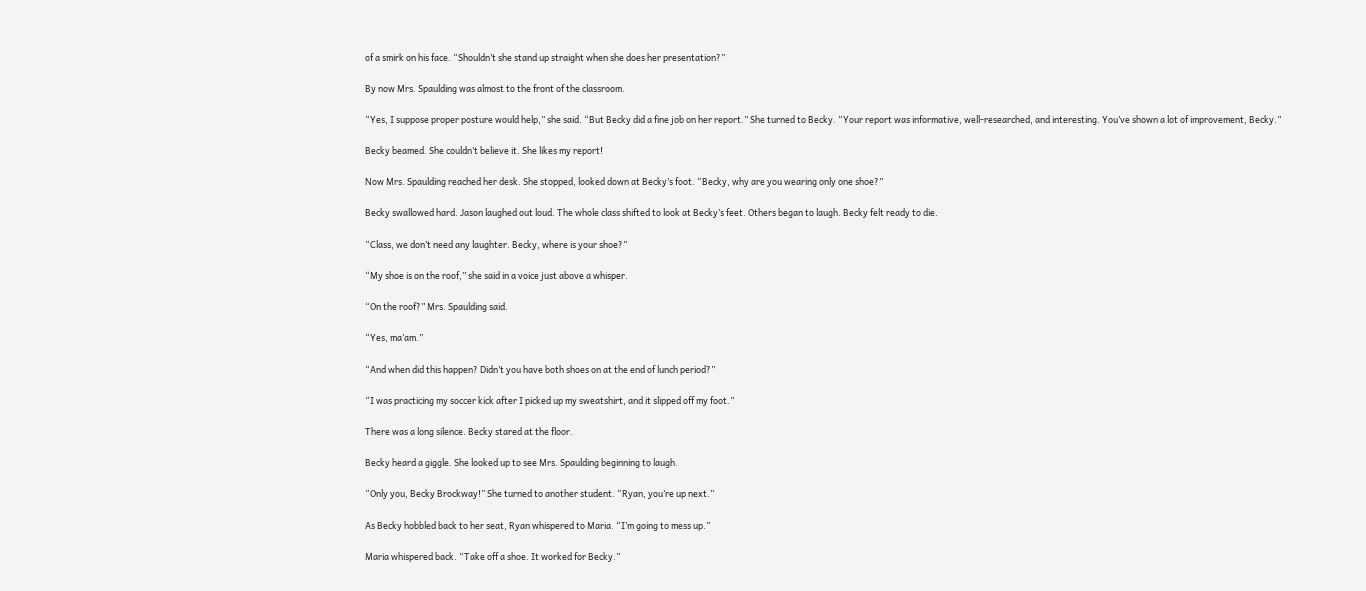of a smirk on his face. “Shouldn’t she stand up straight when she does her presentation?”

By now Mrs. Spaulding was almost to the front of the classroom.

“Yes, I suppose proper posture would help,” she said. “But Becky did a fine job on her report.” She turned to Becky. “Your report was informative, well-researched, and interesting. You’ve shown a lot of improvement, Becky.”

Becky beamed. She couldn’t believe it. She likes my report!

Now Mrs. Spaulding reached her desk. She stopped, looked down at Becky’s foot. “Becky, why are you wearing only one shoe?”

Becky swallowed hard. Jason laughed out loud. The whole class shifted to look at Becky’s feet. Others began to laugh. Becky felt ready to die.

“Class, we don’t need any laughter. Becky, where is your shoe?”

“My shoe is on the roof,” she said in a voice just above a whisper.

“On the roof?” Mrs. Spaulding said.

“Yes, ma’am.”

“And when did this happen? Didn’t you have both shoes on at the end of lunch period?”

“I was practicing my soccer kick after I picked up my sweatshirt, and it slipped off my foot.”

There was a long silence. Becky stared at the floor.

Becky heard a giggle. She looked up to see Mrs. Spaulding beginning to laugh.

“Only you, Becky Brockway!” She turned to another student. “Ryan, you’re up next.”

As Becky hobbled back to her seat, Ryan whispered to Maria. “I’m going to mess up.”

Maria whispered back. “Take off a shoe. It worked for Becky.”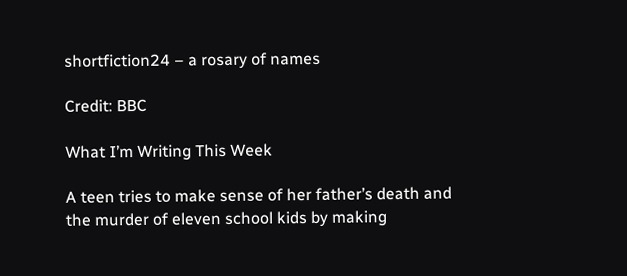shortfiction24 – a rosary of names

Credit: BBC

What I’m Writing This Week

A teen tries to make sense of her father’s death and the murder of eleven school kids by making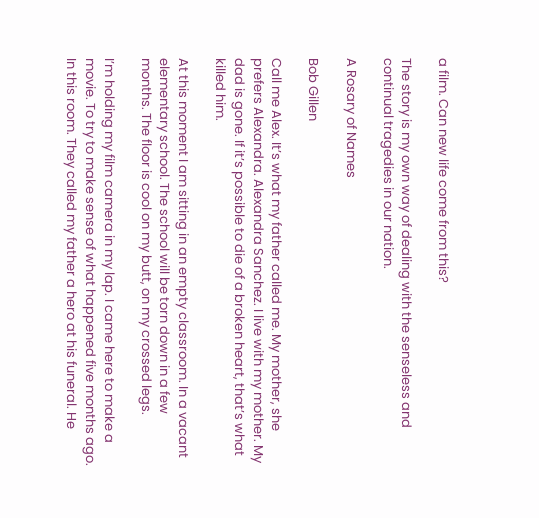a film. Can new life come from this?

The story is my own way of dealing with the senseless and continual tragedies in our nation.

A Rosary of Names

Bob Gillen

Call me Alex. It’s what my father called me. My mother, she prefers Alexandra. Alexandra Sanchez. I live with my mother. My dad is gone. If it’s possible to die of a broken heart, that’s what killed him.

At this moment I am sitting in an empty classroom. In a vacant elementary school. The school will be torn down in a few months. The floor is cool on my butt, on my crossed legs.

I’m holding my film camera in my lap. I came here to make a movie. To try to make sense of what happened five months ago. In this room. They called my father a hero at his funeral. He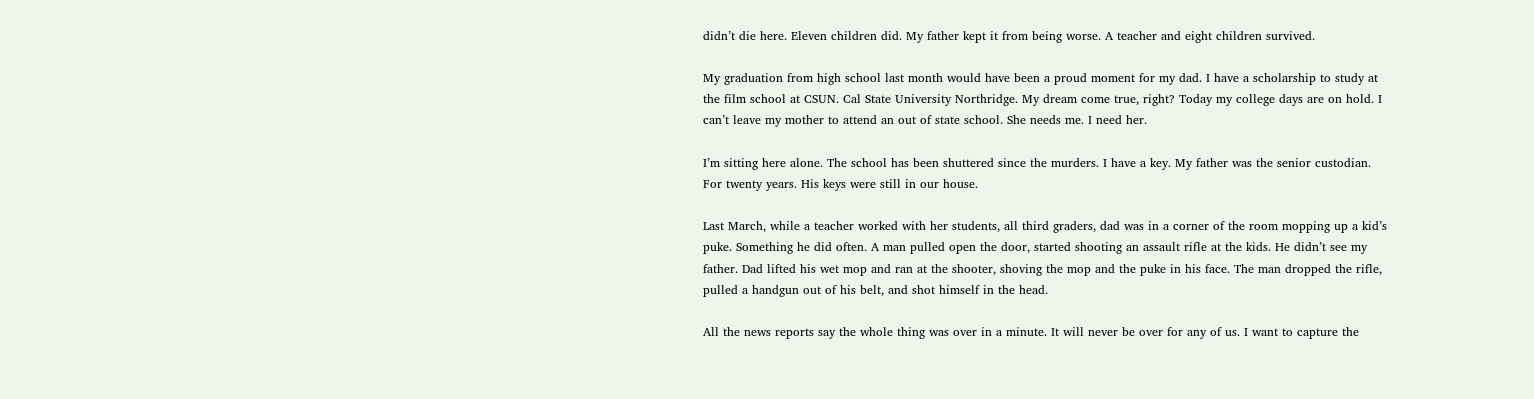didn’t die here. Eleven children did. My father kept it from being worse. A teacher and eight children survived.

My graduation from high school last month would have been a proud moment for my dad. I have a scholarship to study at the film school at CSUN. Cal State University Northridge. My dream come true, right? Today my college days are on hold. I can’t leave my mother to attend an out of state school. She needs me. I need her.

I’m sitting here alone. The school has been shuttered since the murders. I have a key. My father was the senior custodian. For twenty years. His keys were still in our house.

Last March, while a teacher worked with her students, all third graders, dad was in a corner of the room mopping up a kid’s puke. Something he did often. A man pulled open the door, started shooting an assault rifle at the kids. He didn’t see my father. Dad lifted his wet mop and ran at the shooter, shoving the mop and the puke in his face. The man dropped the rifle, pulled a handgun out of his belt, and shot himself in the head.

All the news reports say the whole thing was over in a minute. It will never be over for any of us. I want to capture the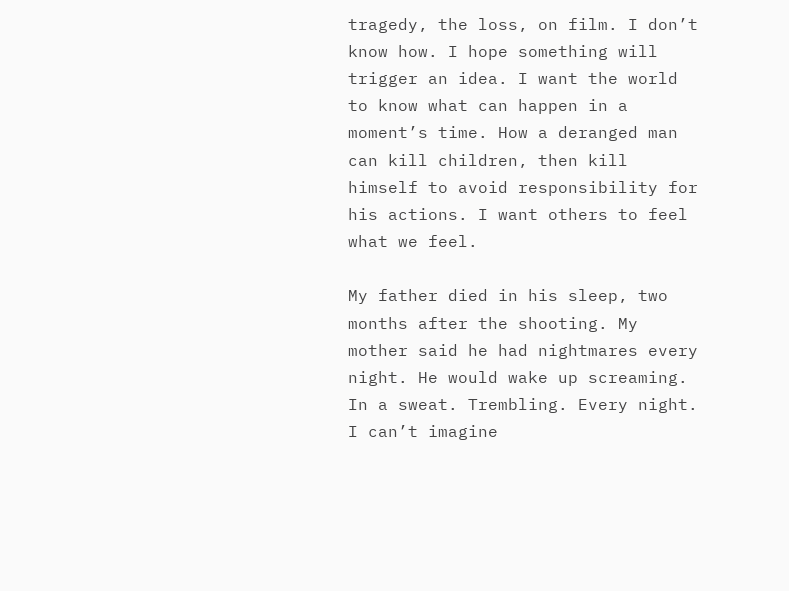tragedy, the loss, on film. I don’t know how. I hope something will trigger an idea. I want the world to know what can happen in a moment’s time. How a deranged man can kill children, then kill himself to avoid responsibility for his actions. I want others to feel what we feel.

My father died in his sleep, two months after the shooting. My mother said he had nightmares every night. He would wake up screaming. In a sweat. Trembling. Every night. I can’t imagine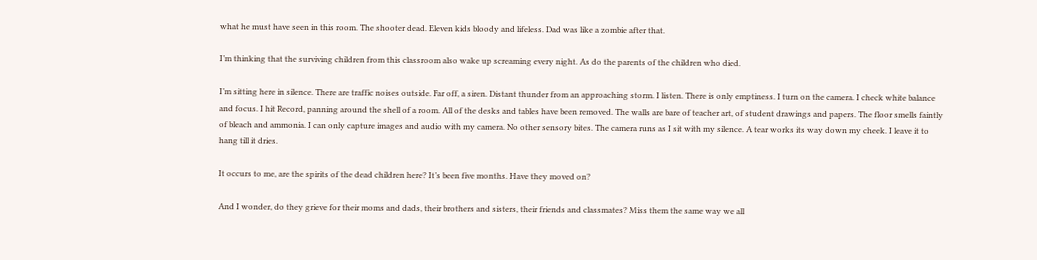what he must have seen in this room. The shooter dead. Eleven kids bloody and lifeless. Dad was like a zombie after that.

I’m thinking that the surviving children from this classroom also wake up screaming every night. As do the parents of the children who died.

I’m sitting here in silence. There are traffic noises outside. Far off, a siren. Distant thunder from an approaching storm. I listen. There is only emptiness. I turn on the camera. I check white balance and focus. I hit Record, panning around the shell of a room. All of the desks and tables have been removed. The walls are bare of teacher art, of student drawings and papers. The floor smells faintly of bleach and ammonia. I can only capture images and audio with my camera. No other sensory bites. The camera runs as I sit with my silence. A tear works its way down my cheek. I leave it to hang till it dries.

It occurs to me, are the spirits of the dead children here? It’s been five months. Have they moved on?

And I wonder, do they grieve for their moms and dads, their brothers and sisters, their friends and classmates? Miss them the same way we all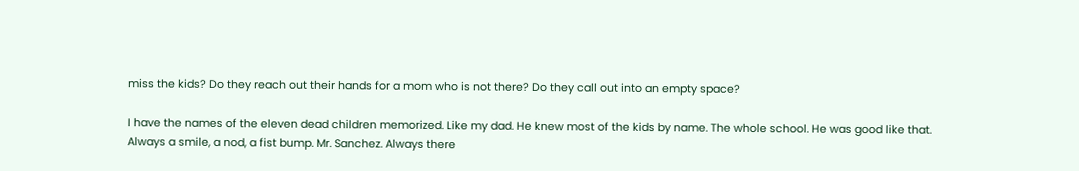miss the kids? Do they reach out their hands for a mom who is not there? Do they call out into an empty space?

I have the names of the eleven dead children memorized. Like my dad. He knew most of the kids by name. The whole school. He was good like that. Always a smile, a nod, a fist bump. Mr. Sanchez. Always there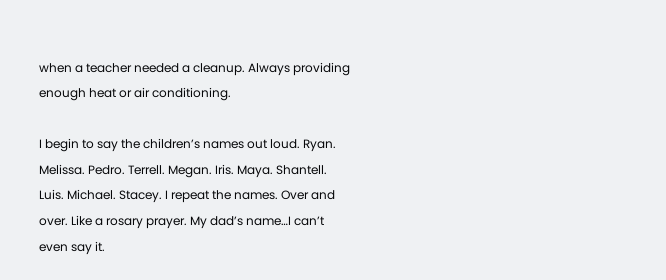when a teacher needed a cleanup. Always providing enough heat or air conditioning.

I begin to say the children’s names out loud. Ryan. Melissa. Pedro. Terrell. Megan. Iris. Maya. Shantell. Luis. Michael. Stacey. I repeat the names. Over and over. Like a rosary prayer. My dad’s name…I can’t even say it.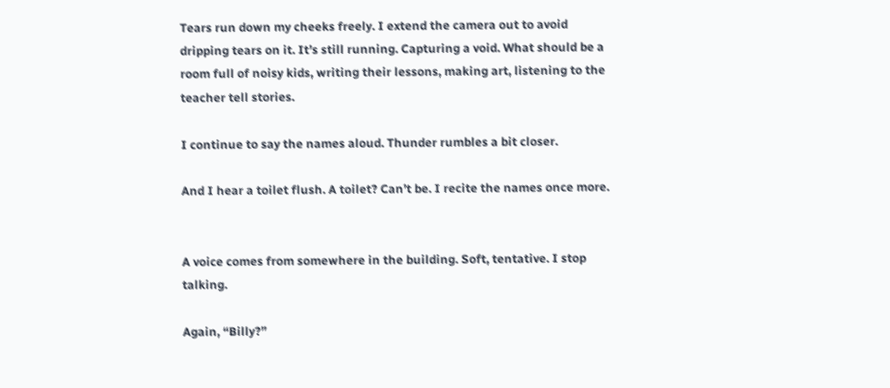Tears run down my cheeks freely. I extend the camera out to avoid dripping tears on it. It’s still running. Capturing a void. What should be a room full of noisy kids, writing their lessons, making art, listening to the teacher tell stories.

I continue to say the names aloud. Thunder rumbles a bit closer.

And I hear a toilet flush. A toilet? Can’t be. I recite the names once more.


A voice comes from somewhere in the building. Soft, tentative. I stop talking.

Again, “Billy?”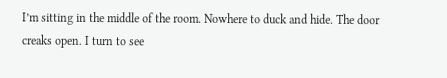I’m sitting in the middle of the room. Nowhere to duck and hide. The door creaks open. I turn to see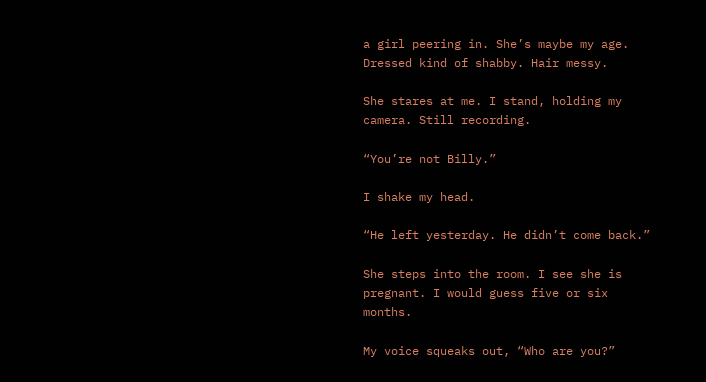a girl peering in. She’s maybe my age. Dressed kind of shabby. Hair messy.

She stares at me. I stand, holding my camera. Still recording.

“You’re not Billy.”

I shake my head.

“He left yesterday. He didn’t come back.”

She steps into the room. I see she is pregnant. I would guess five or six months.

My voice squeaks out, “Who are you?”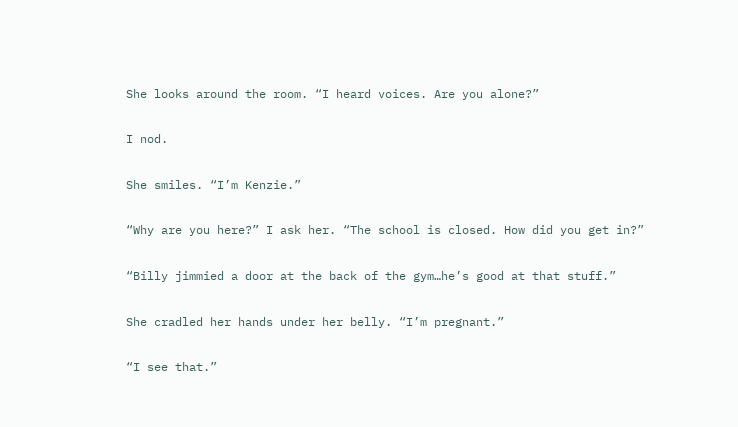She looks around the room. “I heard voices. Are you alone?”

I nod.

She smiles. “I’m Kenzie.”

“Why are you here?” I ask her. “The school is closed. How did you get in?”

“Billy jimmied a door at the back of the gym…he’s good at that stuff.”

She cradled her hands under her belly. “I’m pregnant.”

“I see that.”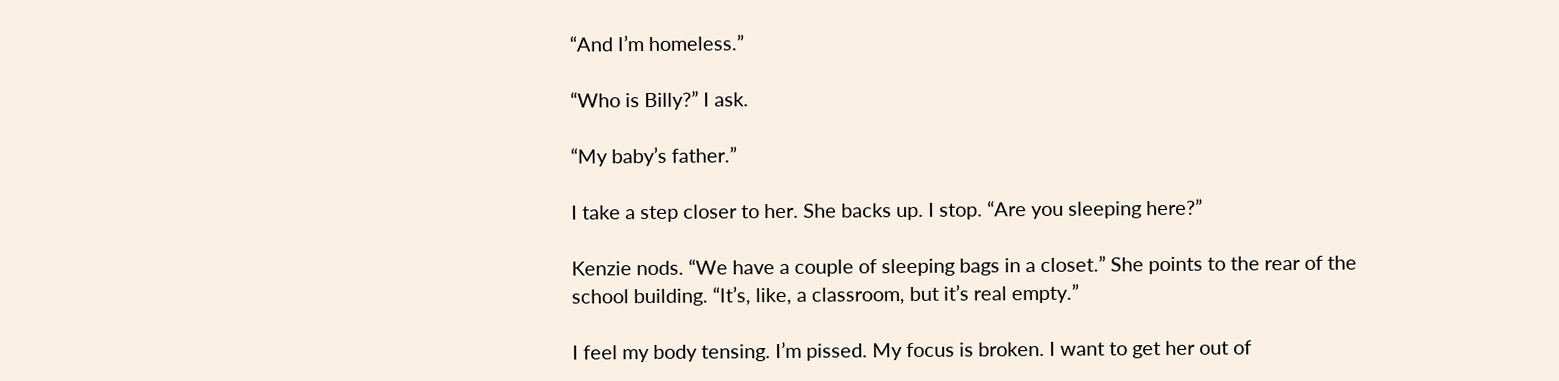“And I’m homeless.”

“Who is Billy?” I ask.

“My baby’s father.”

I take a step closer to her. She backs up. I stop. “Are you sleeping here?”

Kenzie nods. “We have a couple of sleeping bags in a closet.” She points to the rear of the school building. “It’s, like, a classroom, but it’s real empty.”

I feel my body tensing. I’m pissed. My focus is broken. I want to get her out of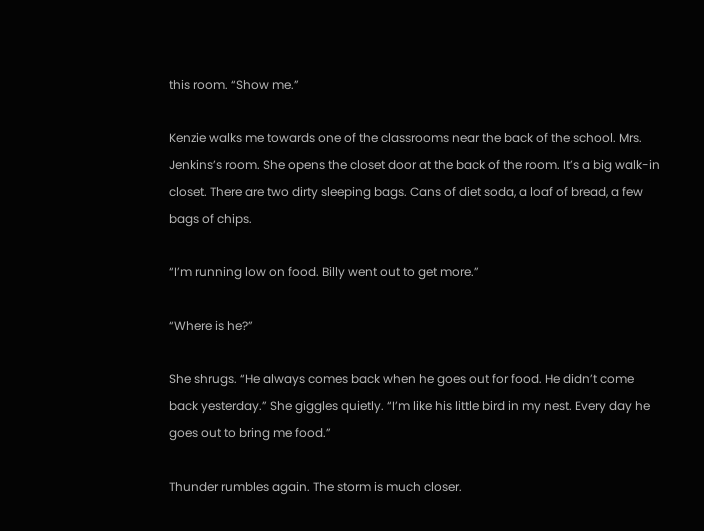this room. “Show me.”

Kenzie walks me towards one of the classrooms near the back of the school. Mrs. Jenkins’s room. She opens the closet door at the back of the room. It’s a big walk-in closet. There are two dirty sleeping bags. Cans of diet soda, a loaf of bread, a few bags of chips.

“I’m running low on food. Billy went out to get more.”

“Where is he?”

She shrugs. “He always comes back when he goes out for food. He didn’t come back yesterday.” She giggles quietly. “I’m like his little bird in my nest. Every day he goes out to bring me food.”

Thunder rumbles again. The storm is much closer.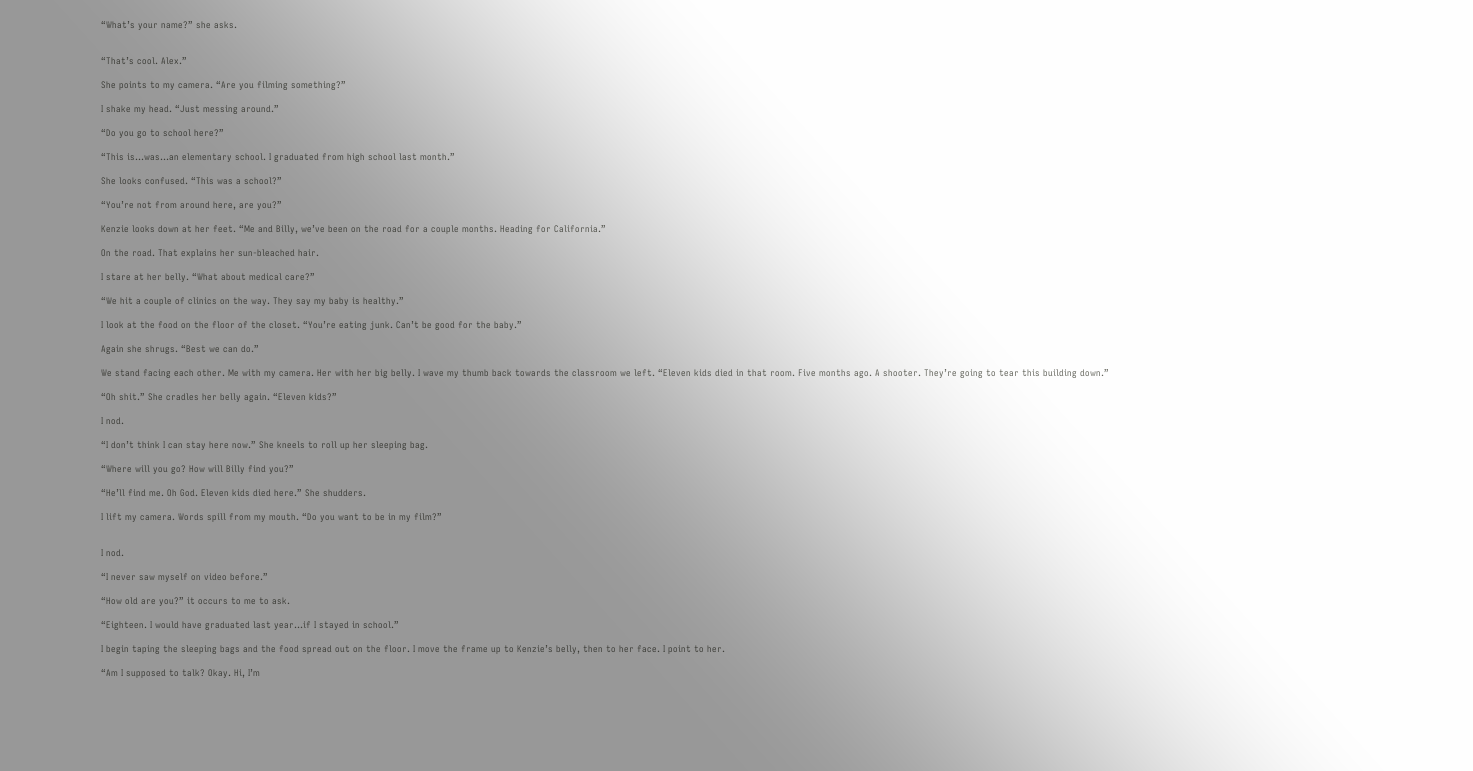“What’s your name?” she asks.


“That’s cool. Alex.”

She points to my camera. “Are you filming something?”

I shake my head. “Just messing around.”

“Do you go to school here?”

“This is…was…an elementary school. I graduated from high school last month.”

She looks confused. “This was a school?”

“You’re not from around here, are you?”

Kenzie looks down at her feet. “Me and Billy, we’ve been on the road for a couple months. Heading for California.”

On the road. That explains her sun-bleached hair.

I stare at her belly. “What about medical care?”

“We hit a couple of clinics on the way. They say my baby is healthy.”

I look at the food on the floor of the closet. “You’re eating junk. Can’t be good for the baby.”

Again she shrugs. “Best we can do.”

We stand facing each other. Me with my camera. Her with her big belly. I wave my thumb back towards the classroom we left. “Eleven kids died in that room. Five months ago. A shooter. They’re going to tear this building down.”

“Oh shit.” She cradles her belly again. “Eleven kids?”

I nod.

“I don’t think I can stay here now.” She kneels to roll up her sleeping bag.

“Where will you go? How will Billy find you?”

“He’ll find me. Oh God. Eleven kids died here.” She shudders.

I lift my camera. Words spill from my mouth. “Do you want to be in my film?”


I nod.

“I never saw myself on video before.”

“How old are you?” it occurs to me to ask.

“Eighteen. I would have graduated last year…if I stayed in school.”

I begin taping the sleeping bags and the food spread out on the floor. I move the frame up to Kenzie’s belly, then to her face. I point to her.

“Am I supposed to talk? Okay. Hi, I’m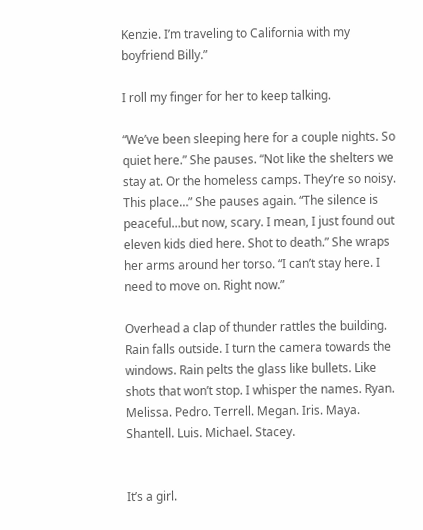Kenzie. I’m traveling to California with my boyfriend Billy.”

I roll my finger for her to keep talking.

“We’ve been sleeping here for a couple nights. So quiet here.” She pauses. “Not like the shelters we stay at. Or the homeless camps. They’re so noisy. This place…” She pauses again. “The silence is peaceful…but now, scary. I mean, I just found out eleven kids died here. Shot to death.” She wraps her arms around her torso. “I can’t stay here. I need to move on. Right now.”

Overhead a clap of thunder rattles the building. Rain falls outside. I turn the camera towards the windows. Rain pelts the glass like bullets. Like shots that won’t stop. I whisper the names. Ryan. Melissa. Pedro. Terrell. Megan. Iris. Maya. Shantell. Luis. Michael. Stacey.


It’s a girl.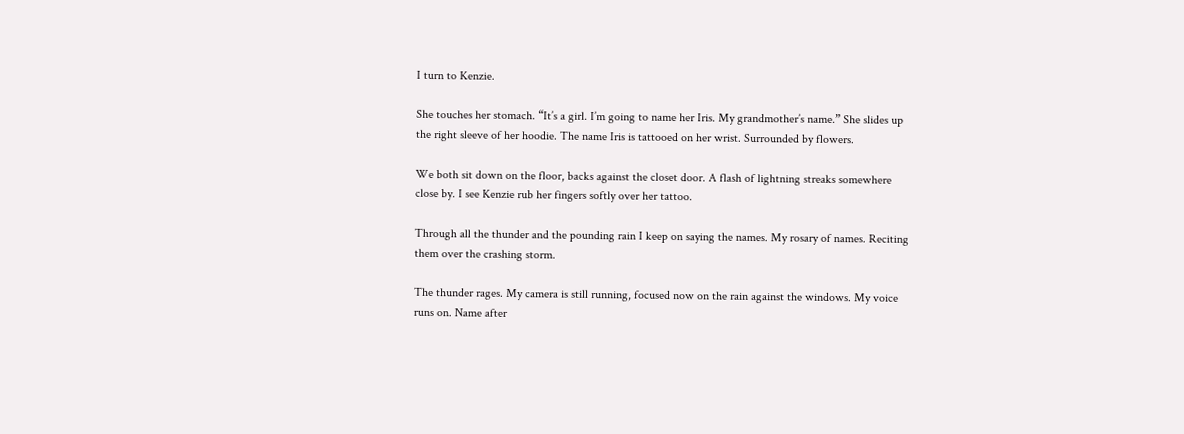I turn to Kenzie.

She touches her stomach. “It’s a girl. I’m going to name her Iris. My grandmother’s name.” She slides up the right sleeve of her hoodie. The name Iris is tattooed on her wrist. Surrounded by flowers.

We both sit down on the floor, backs against the closet door. A flash of lightning streaks somewhere close by. I see Kenzie rub her fingers softly over her tattoo.

Through all the thunder and the pounding rain I keep on saying the names. My rosary of names. Reciting them over the crashing storm.

The thunder rages. My camera is still running, focused now on the rain against the windows. My voice runs on. Name after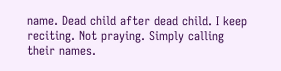name. Dead child after dead child. I keep reciting. Not praying. Simply calling their names.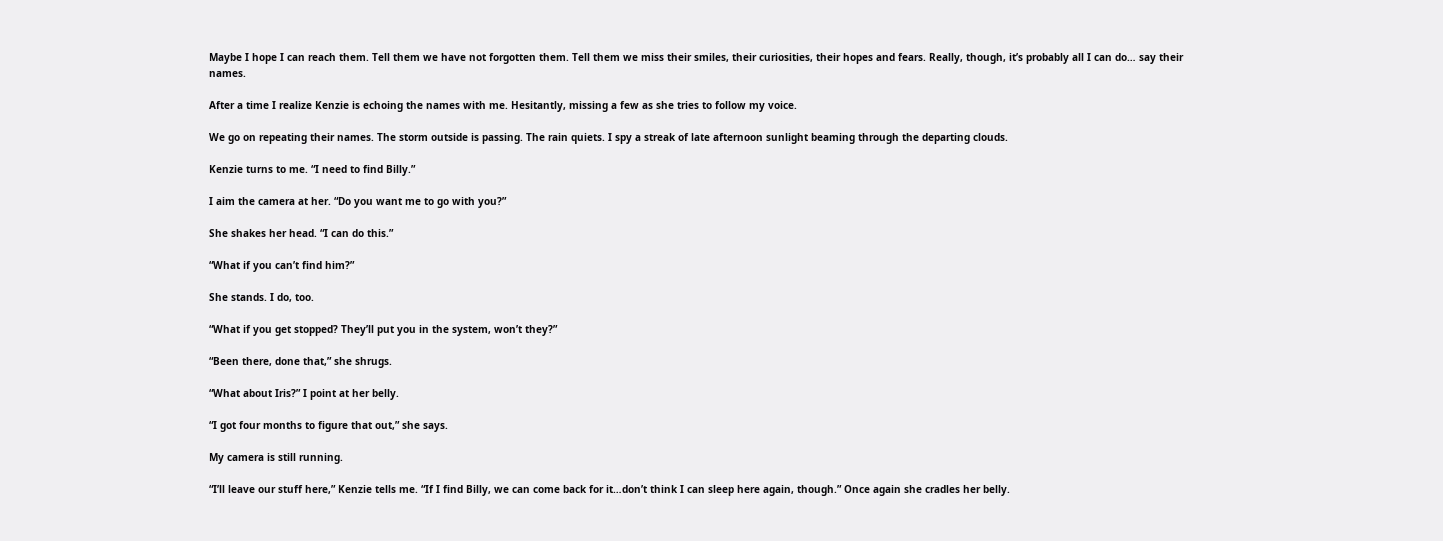Maybe I hope I can reach them. Tell them we have not forgotten them. Tell them we miss their smiles, their curiosities, their hopes and fears. Really, though, it’s probably all I can do… say their names.

After a time I realize Kenzie is echoing the names with me. Hesitantly, missing a few as she tries to follow my voice.

We go on repeating their names. The storm outside is passing. The rain quiets. I spy a streak of late afternoon sunlight beaming through the departing clouds.

Kenzie turns to me. “I need to find Billy.”

I aim the camera at her. “Do you want me to go with you?”

She shakes her head. “I can do this.”

“What if you can’t find him?”

She stands. I do, too.

“What if you get stopped? They’ll put you in the system, won’t they?”

“Been there, done that,” she shrugs.

“What about Iris?” I point at her belly.

“I got four months to figure that out,” she says.

My camera is still running.

“I’ll leave our stuff here,” Kenzie tells me. “If I find Billy, we can come back for it…don’t think I can sleep here again, though.” Once again she cradles her belly.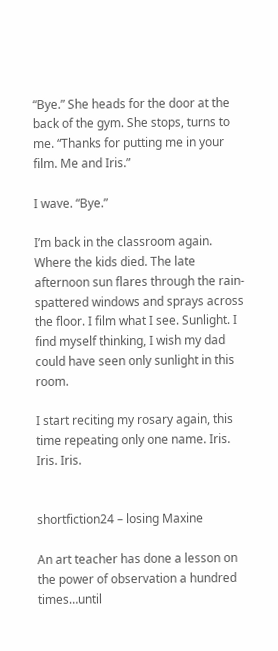“Bye.” She heads for the door at the back of the gym. She stops, turns to me. “Thanks for putting me in your film. Me and Iris.”

I wave. “Bye.”

I’m back in the classroom again. Where the kids died. The late afternoon sun flares through the rain-spattered windows and sprays across the floor. I film what I see. Sunlight. I find myself thinking, I wish my dad could have seen only sunlight in this room.

I start reciting my rosary again, this time repeating only one name. Iris. Iris. Iris.


shortfiction24 – losing Maxine

An art teacher has done a lesson on the power of observation a hundred times…until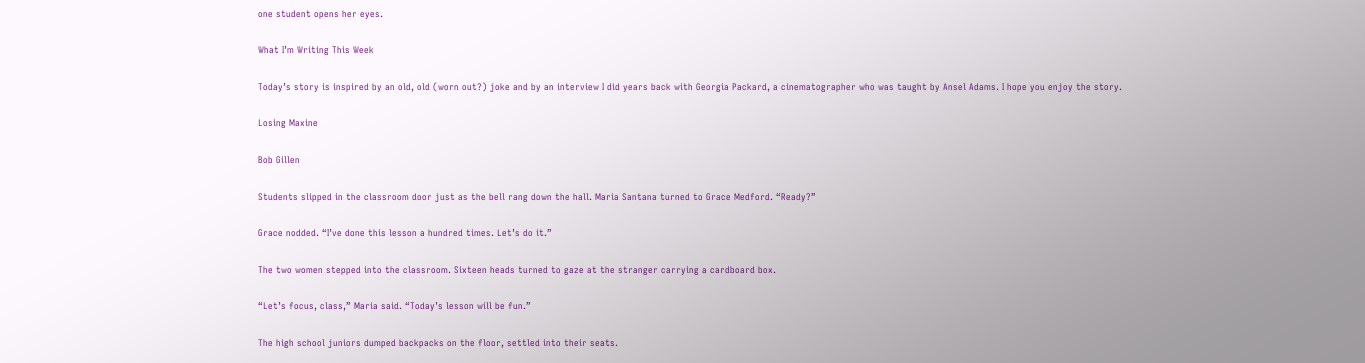one student opens her eyes.

What I’m Writing This Week

Today’s story is inspired by an old, old (worn out?) joke and by an interview I did years back with Georgia Packard, a cinematographer who was taught by Ansel Adams. I hope you enjoy the story.

Losing Maxine

Bob Gillen

Students slipped in the classroom door just as the bell rang down the hall. Maria Santana turned to Grace Medford. “Ready?”

Grace nodded. “I’ve done this lesson a hundred times. Let’s do it.”

The two women stepped into the classroom. Sixteen heads turned to gaze at the stranger carrying a cardboard box.

“Let’s focus, class,” Maria said. “Today’s lesson will be fun.”

The high school juniors dumped backpacks on the floor, settled into their seats.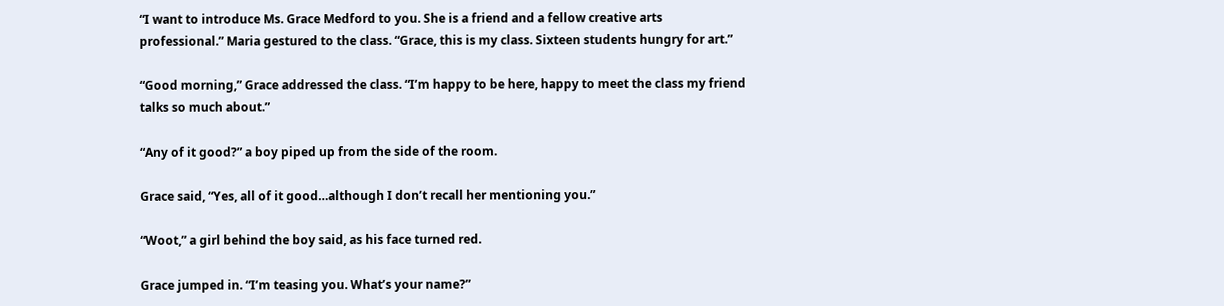“I want to introduce Ms. Grace Medford to you. She is a friend and a fellow creative arts professional.” Maria gestured to the class. “Grace, this is my class. Sixteen students hungry for art.”

“Good morning,” Grace addressed the class. “I’m happy to be here, happy to meet the class my friend talks so much about.”

“Any of it good?” a boy piped up from the side of the room.

Grace said, “Yes, all of it good…although I don’t recall her mentioning you.”

“Woot,” a girl behind the boy said, as his face turned red.

Grace jumped in. “I’m teasing you. What’s your name?”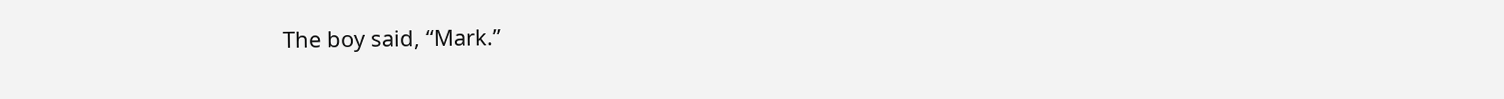The boy said, “Mark.”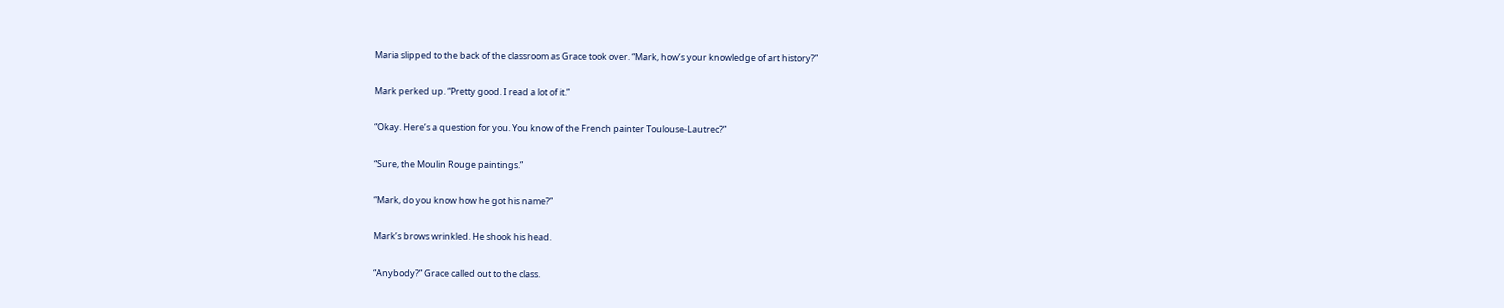Maria slipped to the back of the classroom as Grace took over. “Mark, how’s your knowledge of art history?”

Mark perked up. “Pretty good. I read a lot of it.”

“Okay. Here’s a question for you. You know of the French painter Toulouse-Lautrec?”

“Sure, the Moulin Rouge paintings.”

“Mark, do you know how he got his name?”

Mark’s brows wrinkled. He shook his head.

“Anybody?” Grace called out to the class.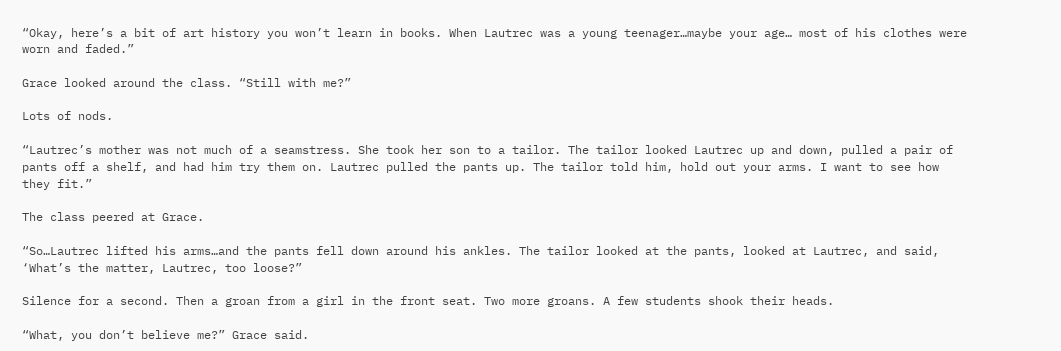“Okay, here’s a bit of art history you won’t learn in books. When Lautrec was a young teenager…maybe your age… most of his clothes were worn and faded.”

Grace looked around the class. “Still with me?”

Lots of nods.

“Lautrec’s mother was not much of a seamstress. She took her son to a tailor. The tailor looked Lautrec up and down, pulled a pair of pants off a shelf, and had him try them on. Lautrec pulled the pants up. The tailor told him, hold out your arms. I want to see how they fit.”

The class peered at Grace.

“So…Lautrec lifted his arms…and the pants fell down around his ankles. The tailor looked at the pants, looked at Lautrec, and said, ‘What’s the matter, Lautrec, too loose?”

Silence for a second. Then a groan from a girl in the front seat. Two more groans. A few students shook their heads.

“What, you don’t believe me?” Grace said.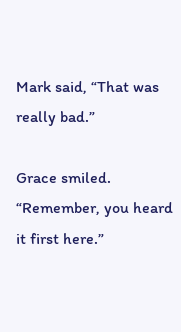Mark said, “That was really bad.”

Grace smiled. “Remember, you heard it first here.”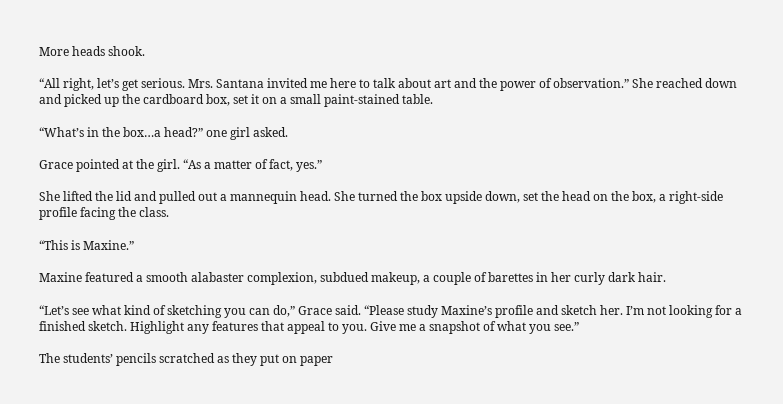More heads shook.

“All right, let’s get serious. Mrs. Santana invited me here to talk about art and the power of observation.” She reached down and picked up the cardboard box, set it on a small paint-stained table.

“What’s in the box…a head?” one girl asked.

Grace pointed at the girl. “As a matter of fact, yes.”

She lifted the lid and pulled out a mannequin head. She turned the box upside down, set the head on the box, a right-side profile facing the class.

“This is Maxine.”

Maxine featured a smooth alabaster complexion, subdued makeup, a couple of barettes in her curly dark hair.

“Let’s see what kind of sketching you can do,” Grace said. “Please study Maxine’s profile and sketch her. I’m not looking for a finished sketch. Highlight any features that appeal to you. Give me a snapshot of what you see.”

The students’ pencils scratched as they put on paper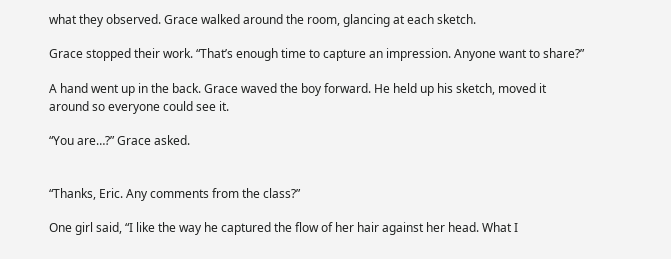what they observed. Grace walked around the room, glancing at each sketch.

Grace stopped their work. “That’s enough time to capture an impression. Anyone want to share?”

A hand went up in the back. Grace waved the boy forward. He held up his sketch, moved it around so everyone could see it.

“You are…?” Grace asked.


“Thanks, Eric. Any comments from the class?”

One girl said, “I like the way he captured the flow of her hair against her head. What I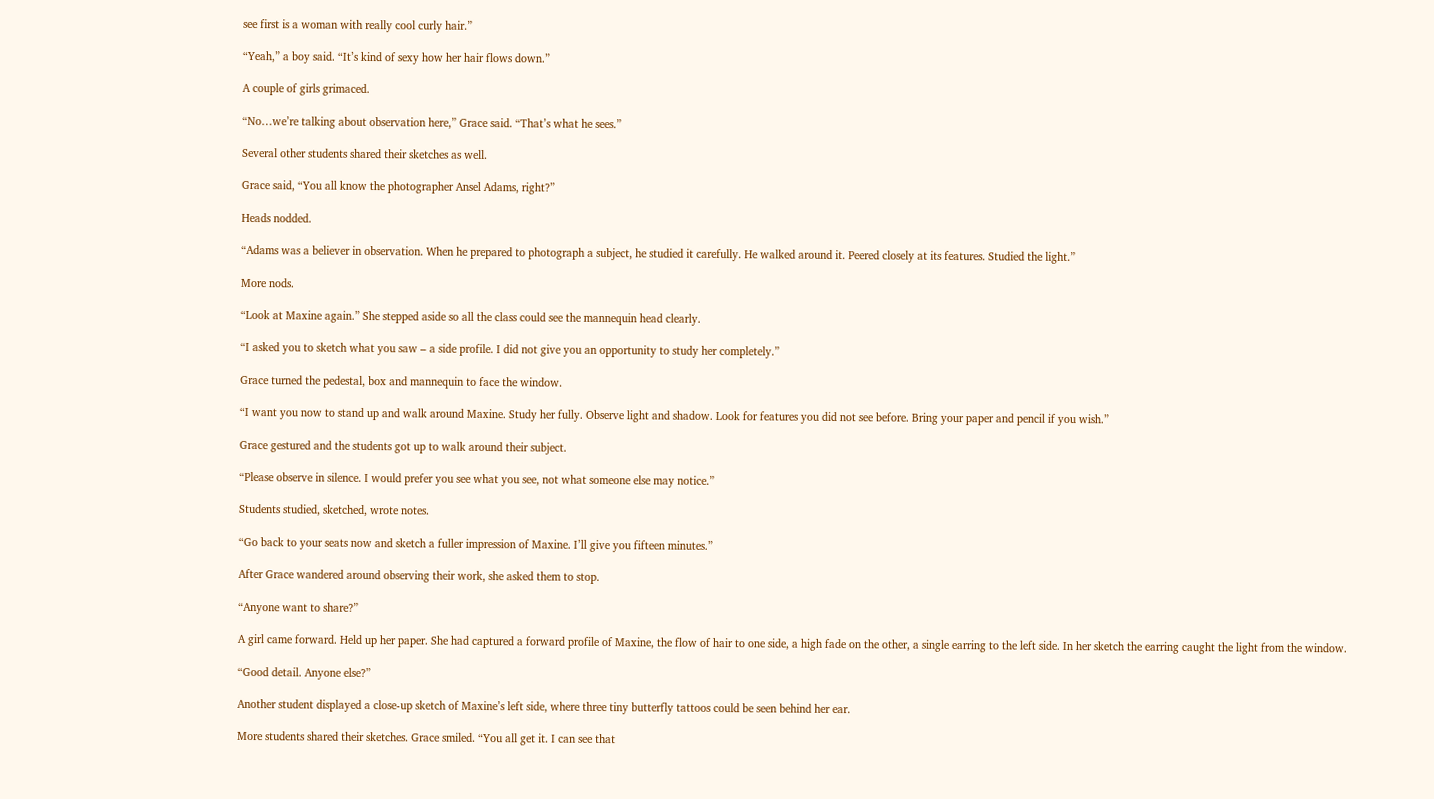see first is a woman with really cool curly hair.”

“Yeah,” a boy said. “It’s kind of sexy how her hair flows down.”

A couple of girls grimaced.

“No…we’re talking about observation here,” Grace said. “That’s what he sees.”

Several other students shared their sketches as well.

Grace said, “You all know the photographer Ansel Adams, right?”

Heads nodded.

“Adams was a believer in observation. When he prepared to photograph a subject, he studied it carefully. He walked around it. Peered closely at its features. Studied the light.”

More nods.

“Look at Maxine again.” She stepped aside so all the class could see the mannequin head clearly.

“I asked you to sketch what you saw – a side profile. I did not give you an opportunity to study her completely.”

Grace turned the pedestal, box and mannequin to face the window.

“I want you now to stand up and walk around Maxine. Study her fully. Observe light and shadow. Look for features you did not see before. Bring your paper and pencil if you wish.”

Grace gestured and the students got up to walk around their subject.

“Please observe in silence. I would prefer you see what you see, not what someone else may notice.”

Students studied, sketched, wrote notes.

“Go back to your seats now and sketch a fuller impression of Maxine. I’ll give you fifteen minutes.”

After Grace wandered around observing their work, she asked them to stop.

“Anyone want to share?”

A girl came forward. Held up her paper. She had captured a forward profile of Maxine, the flow of hair to one side, a high fade on the other, a single earring to the left side. In her sketch the earring caught the light from the window.

“Good detail. Anyone else?”

Another student displayed a close-up sketch of Maxine’s left side, where three tiny butterfly tattoos could be seen behind her ear.

More students shared their sketches. Grace smiled. “You all get it. I can see that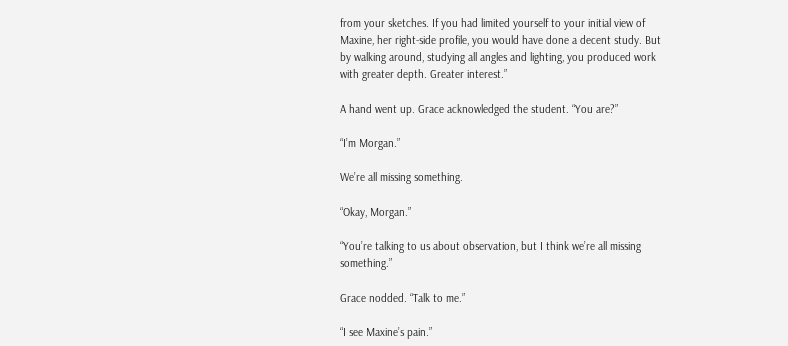from your sketches. If you had limited yourself to your initial view of Maxine, her right-side profile, you would have done a decent study. But by walking around, studying all angles and lighting, you produced work with greater depth. Greater interest.”

A hand went up. Grace acknowledged the student. “You are?”

“I’m Morgan.”

We’re all missing something.

“Okay, Morgan.”

“You’re talking to us about observation, but I think we’re all missing something.”

Grace nodded. “Talk to me.”

“I see Maxine’s pain.”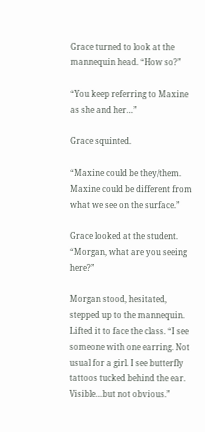Grace turned to look at the mannequin head. “How so?”

“You keep referring to Maxine as she and her…”

Grace squinted.

“Maxine could be they/them. Maxine could be different from what we see on the surface.”

Grace looked at the student. “Morgan, what are you seeing here?”

Morgan stood, hesitated, stepped up to the mannequin. Lifted it to face the class. “I see someone with one earring. Not usual for a girl. I see butterfly tattoos tucked behind the ear. Visible…but not obvious.”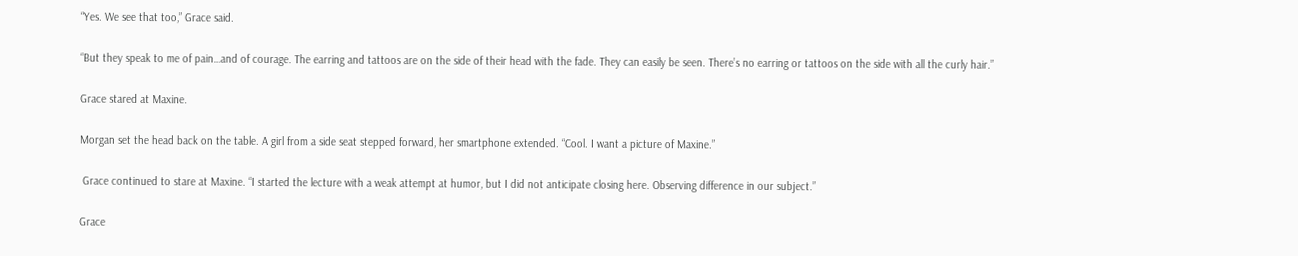“Yes. We see that too,” Grace said.

“But they speak to me of pain…and of courage. The earring and tattoos are on the side of their head with the fade. They can easily be seen. There’s no earring or tattoos on the side with all the curly hair.”

Grace stared at Maxine.

Morgan set the head back on the table. A girl from a side seat stepped forward, her smartphone extended. “Cool. I want a picture of Maxine.”

 Grace continued to stare at Maxine. “I started the lecture with a weak attempt at humor, but I did not anticipate closing here. Observing difference in our subject.”

Grace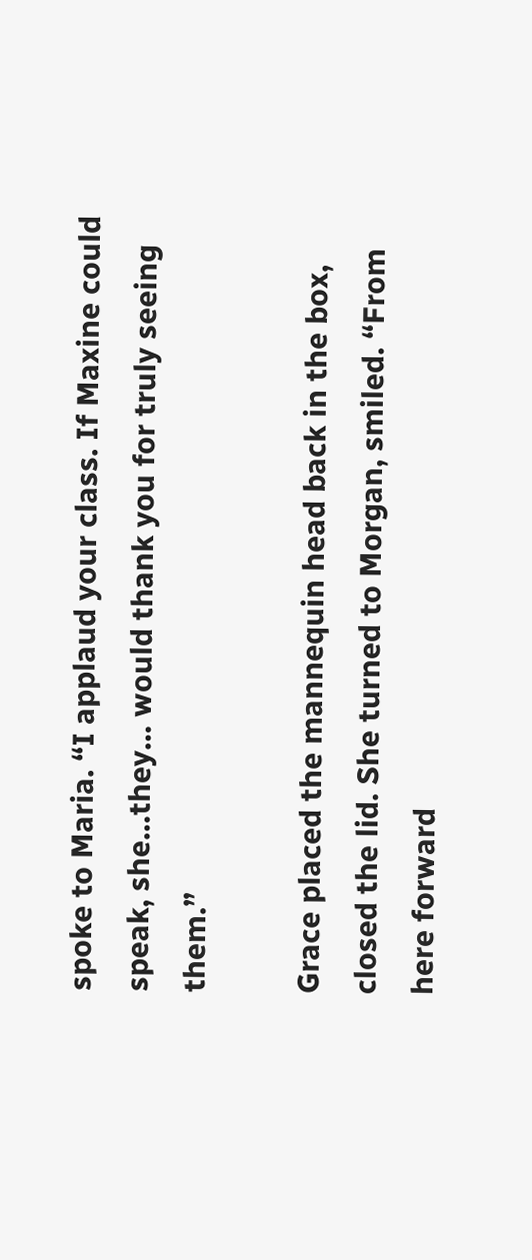spoke to Maria. “I applaud your class. If Maxine could speak, she…they… would thank you for truly seeing them.”

Grace placed the mannequin head back in the box, closed the lid. She turned to Morgan, smiled. “From here forward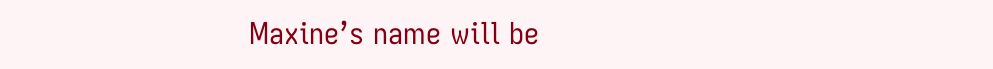Maxine’s name will be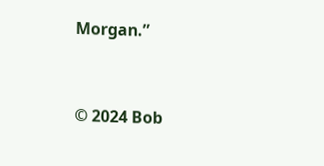Morgan.”


© 2024 Bob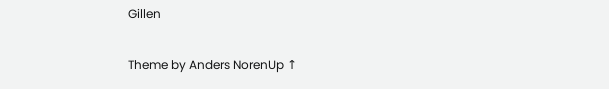Gillen

Theme by Anders NorenUp ↑